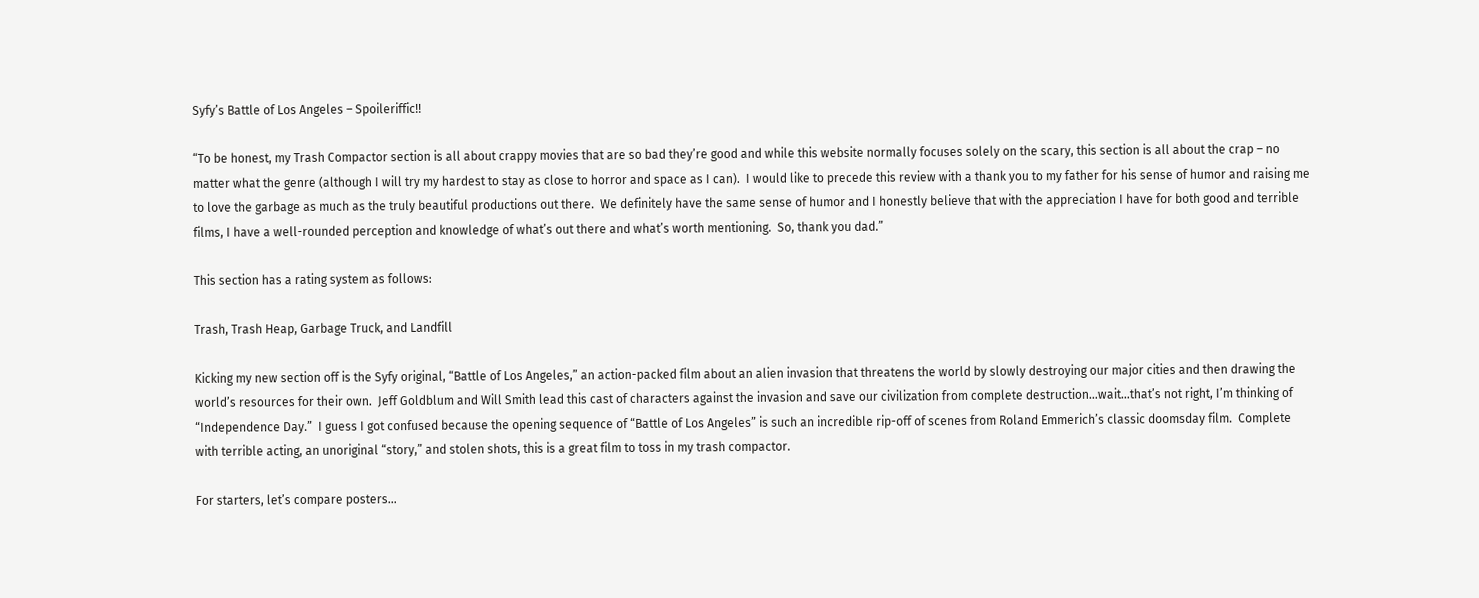Syfy’s Battle of Los Angeles – Spoileriffic!!

“To be honest, my Trash Compactor section is all about crappy movies that are so bad they’re good and while this website normally focuses solely on the scary, this section is all about the crap – no matter what the genre (although I will try my hardest to stay as close to horror and space as I can).  I would like to precede this review with a thank you to my father for his sense of humor and raising me to love the garbage as much as the truly beautiful productions out there.  We definitely have the same sense of humor and I honestly believe that with the appreciation I have for both good and terrible films, I have a well-rounded perception and knowledge of what’s out there and what’s worth mentioning.  So, thank you dad.”

This section has a rating system as follows:

Trash, Trash Heap, Garbage Truck, and Landfill

Kicking my new section off is the Syfy original, “Battle of Los Angeles,” an action-packed film about an alien invasion that threatens the world by slowly destroying our major cities and then drawing the world’s resources for their own.  Jeff Goldblum and Will Smith lead this cast of characters against the invasion and save our civilization from complete destruction…wait…that’s not right, I’m thinking of “Independence Day.”  I guess I got confused because the opening sequence of “Battle of Los Angeles” is such an incredible rip-off of scenes from Roland Emmerich’s classic doomsday film.  Complete with terrible acting, an unoriginal “story,” and stolen shots, this is a great film to toss in my trash compactor.

For starters, let’s compare posters…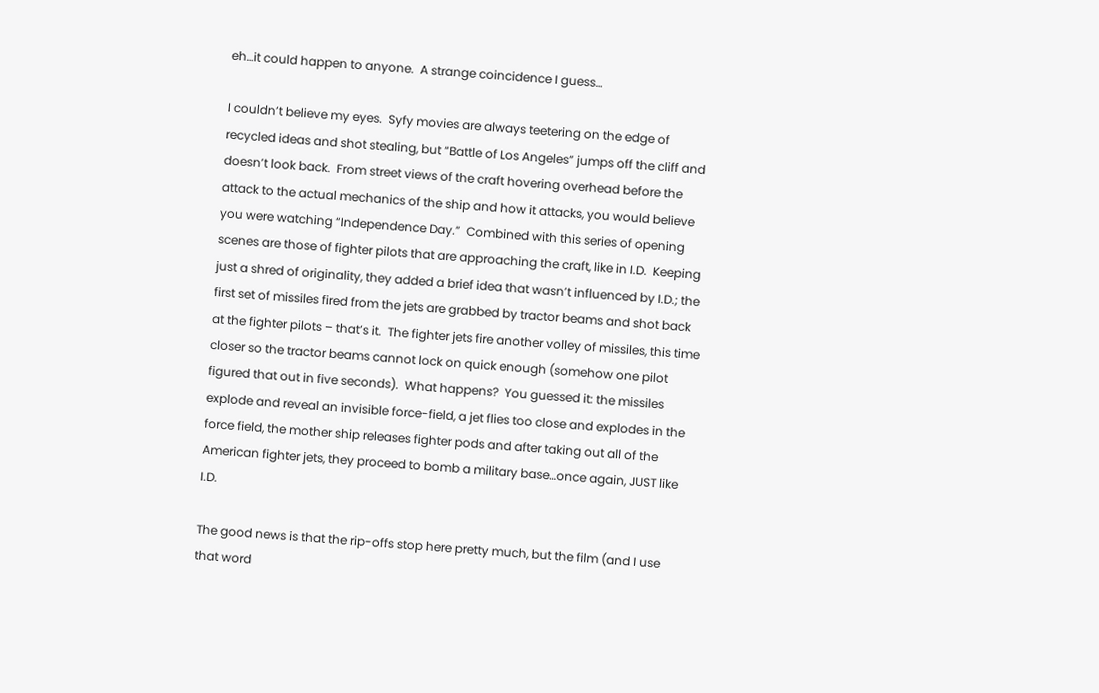eh…it could happen to anyone.  A strange coincidence I guess…

I couldn’t believe my eyes.  Syfy movies are always teetering on the edge of recycled ideas and shot stealing, but “Battle of Los Angeles” jumps off the cliff and doesn’t look back.  From street views of the craft hovering overhead before the attack to the actual mechanics of the ship and how it attacks, you would believe you were watching “Independence Day.”  Combined with this series of opening scenes are those of fighter pilots that are approaching the craft, like in I.D.  Keeping just a shred of originality, they added a brief idea that wasn’t influenced by I.D.; the first set of missiles fired from the jets are grabbed by tractor beams and shot back at the fighter pilots – that’s it.  The fighter jets fire another volley of missiles, this time closer so the tractor beams cannot lock on quick enough (somehow one pilot figured that out in five seconds).  What happens?  You guessed it: the missiles explode and reveal an invisible force-field, a jet flies too close and explodes in the force field, the mother ship releases fighter pods and after taking out all of the American fighter jets, they proceed to bomb a military base…once again, JUST like I.D.

The good news is that the rip-offs stop here pretty much, but the film (and I use that word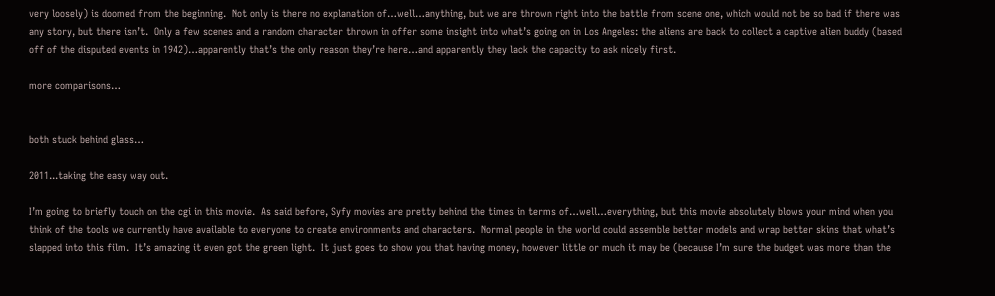very loosely) is doomed from the beginning.  Not only is there no explanation of…well…anything, but we are thrown right into the battle from scene one, which would not be so bad if there was any story, but there isn’t.  Only a few scenes and a random character thrown in offer some insight into what’s going on in Los Angeles: the aliens are back to collect a captive alien buddy (based off of the disputed events in 1942)…apparently that’s the only reason they’re here…and apparently they lack the capacity to ask nicely first.

more comparisons…


both stuck behind glass…

2011...taking the easy way out.

I’m going to briefly touch on the cgi in this movie.  As said before, Syfy movies are pretty behind the times in terms of…well…everything, but this movie absolutely blows your mind when you think of the tools we currently have available to everyone to create environments and characters.  Normal people in the world could assemble better models and wrap better skins that what’s slapped into this film.  It’s amazing it even got the green light.  It just goes to show you that having money, however little or much it may be (because I’m sure the budget was more than the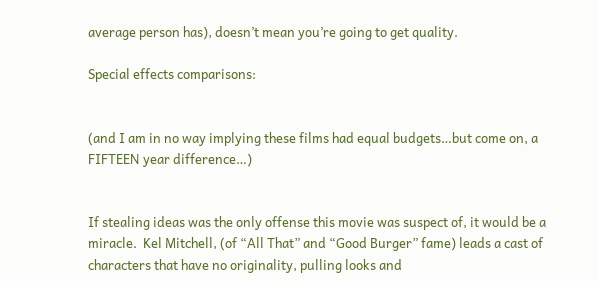average person has), doesn’t mean you’re going to get quality.

Special effects comparisons:


(and I am in no way implying these films had equal budgets…but come on, a FIFTEEN year difference…)


If stealing ideas was the only offense this movie was suspect of, it would be a miracle.  Kel Mitchell, (of “All That” and “Good Burger” fame) leads a cast of characters that have no originality, pulling looks and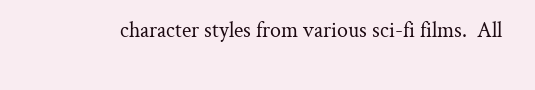character styles from various sci-fi films.  All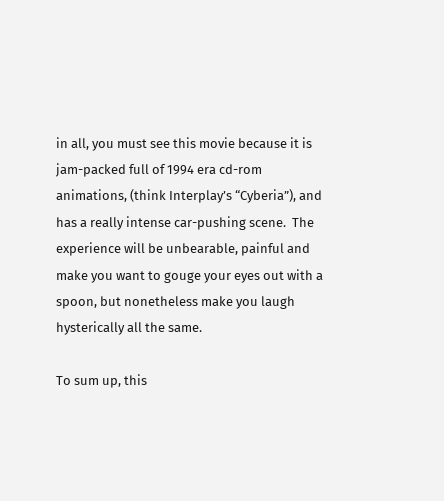in all, you must see this movie because it is jam-packed full of 1994 era cd-rom animations, (think Interplay’s “Cyberia”), and has a really intense car-pushing scene.  The experience will be unbearable, painful and make you want to gouge your eyes out with a spoon, but nonetheless make you laugh hysterically all the same.

To sum up, this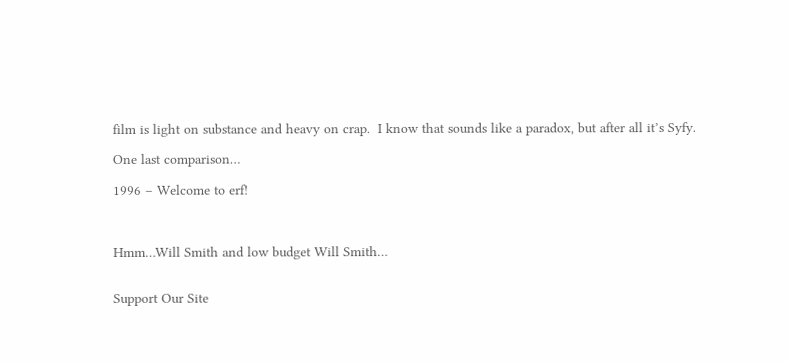film is light on substance and heavy on crap.  I know that sounds like a paradox, but after all it’s Syfy.

One last comparison…

1996 – Welcome to erf!



Hmm…Will Smith and low budget Will Smith…


Support Our Site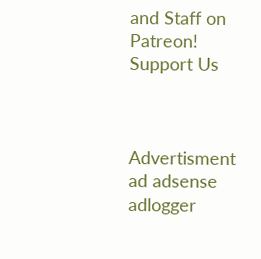and Staff on Patreon!
Support Us



Advertisment ad adsense adlogger